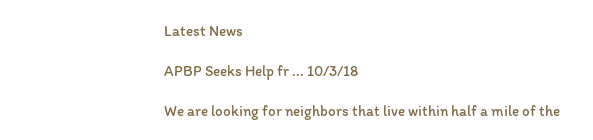Latest News

APBP Seeks Help fr ... 10/3/18

We are looking for neighbors that live within half a mile of the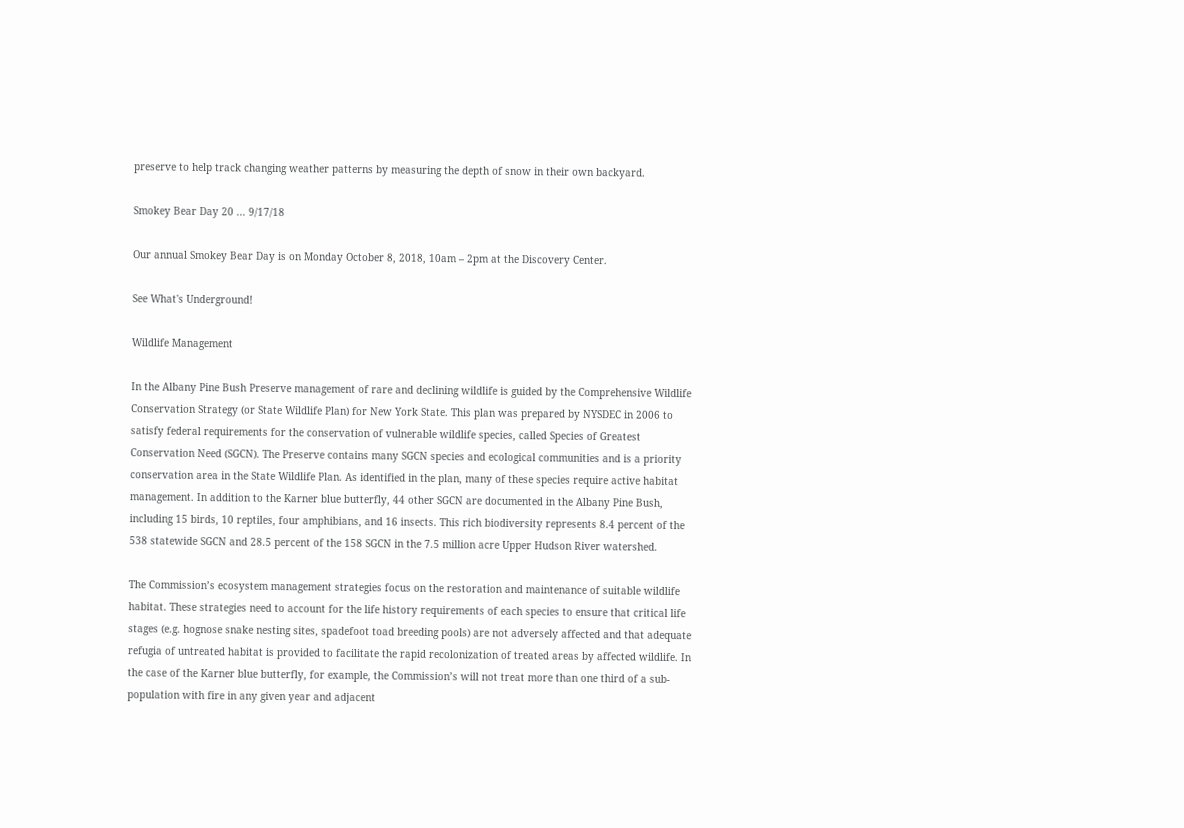preserve to help track changing weather patterns by measuring the depth of snow in their own backyard.

Smokey Bear Day 20 ... 9/17/18

Our annual Smokey Bear Day is on Monday October 8, 2018, 10am – 2pm at the Discovery Center.

See What's Underground!

Wildlife Management

In the Albany Pine Bush Preserve management of rare and declining wildlife is guided by the Comprehensive Wildlife Conservation Strategy (or State Wildlife Plan) for New York State. This plan was prepared by NYSDEC in 2006 to satisfy federal requirements for the conservation of vulnerable wildlife species, called Species of Greatest Conservation Need (SGCN). The Preserve contains many SGCN species and ecological communities and is a priority conservation area in the State Wildlife Plan. As identified in the plan, many of these species require active habitat management. In addition to the Karner blue butterfly, 44 other SGCN are documented in the Albany Pine Bush, including 15 birds, 10 reptiles, four amphibians, and 16 insects. This rich biodiversity represents 8.4 percent of the 538 statewide SGCN and 28.5 percent of the 158 SGCN in the 7.5 million acre Upper Hudson River watershed.

The Commission’s ecosystem management strategies focus on the restoration and maintenance of suitable wildlife habitat. These strategies need to account for the life history requirements of each species to ensure that critical life stages (e.g. hognose snake nesting sites, spadefoot toad breeding pools) are not adversely affected and that adequate refugia of untreated habitat is provided to facilitate the rapid recolonization of treated areas by affected wildlife. In the case of the Karner blue butterfly, for example, the Commission’s will not treat more than one third of a sub-population with fire in any given year and adjacent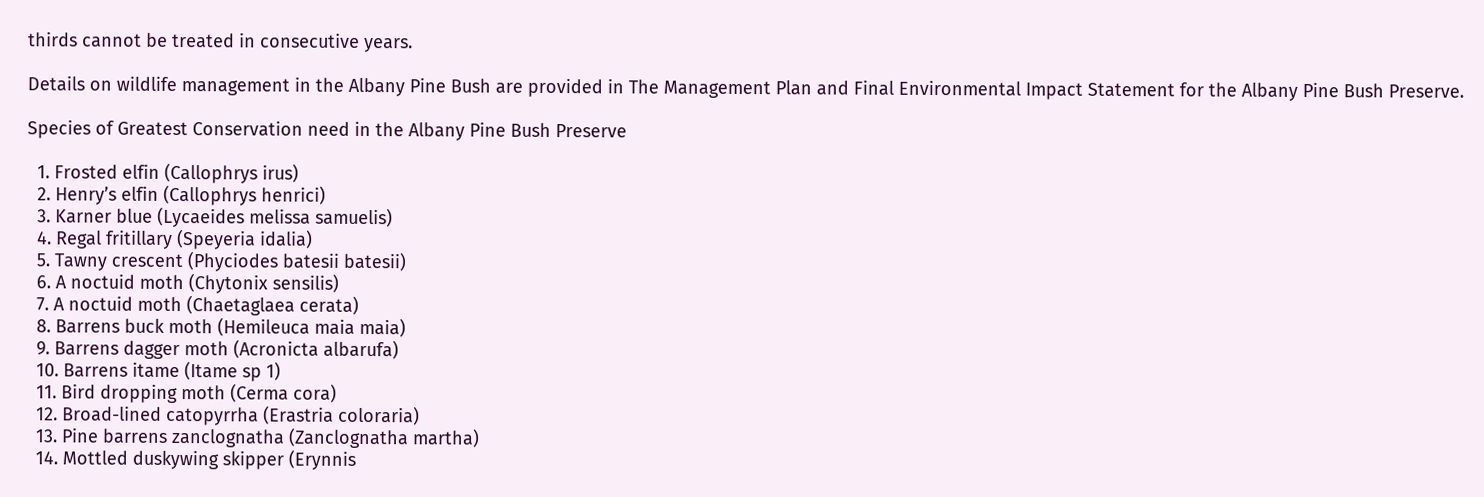thirds cannot be treated in consecutive years.

Details on wildlife management in the Albany Pine Bush are provided in The Management Plan and Final Environmental Impact Statement for the Albany Pine Bush Preserve.

Species of Greatest Conservation need in the Albany Pine Bush Preserve

  1. Frosted elfin (Callophrys irus)
  2. Henry’s elfin (Callophrys henrici)
  3. Karner blue (Lycaeides melissa samuelis)
  4. Regal fritillary (Speyeria idalia)
  5. Tawny crescent (Phyciodes batesii batesii)
  6. A noctuid moth (Chytonix sensilis)
  7. A noctuid moth (Chaetaglaea cerata)
  8. Barrens buck moth (Hemileuca maia maia)
  9. Barrens dagger moth (Acronicta albarufa)
  10. Barrens itame (Itame sp 1)
  11. Bird dropping moth (Cerma cora)
  12. Broad-lined catopyrrha (Erastria coloraria)
  13. Pine barrens zanclognatha (Zanclognatha martha)
  14. Mottled duskywing skipper (Erynnis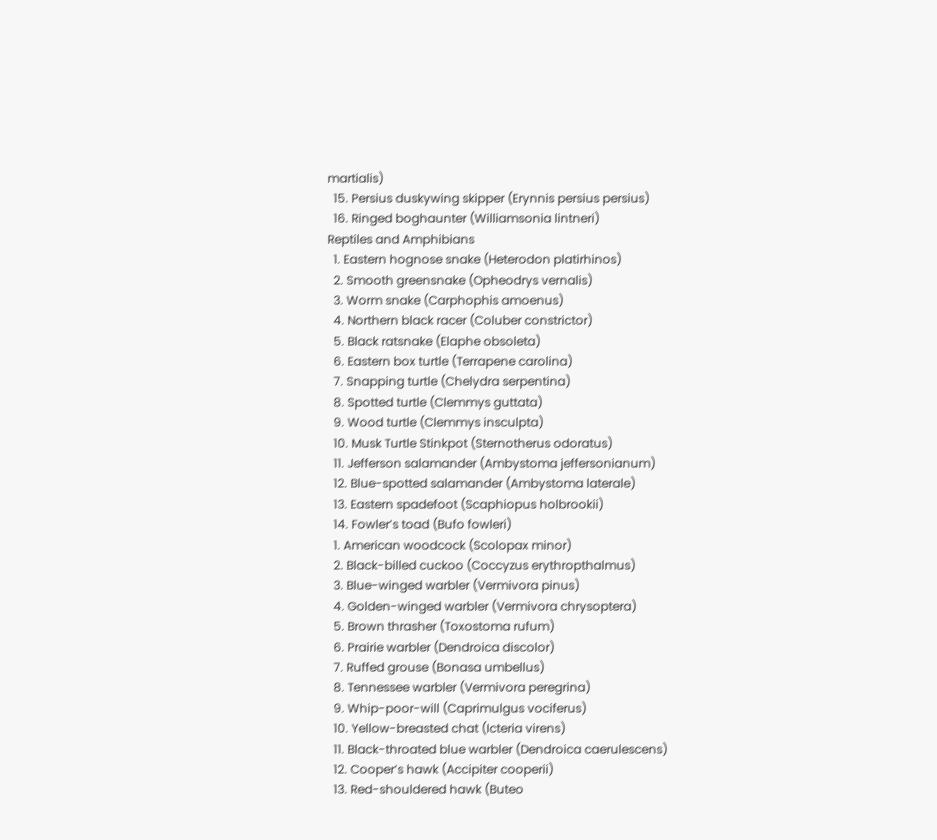martialis)
  15. Persius duskywing skipper (Erynnis persius persius)
  16. Ringed boghaunter (Williamsonia lintneri)
Reptiles and Amphibians
  1. Eastern hognose snake (Heterodon platirhinos)
  2. Smooth greensnake (Opheodrys vernalis)
  3. Worm snake (Carphophis amoenus)
  4. Northern black racer (Coluber constrictor)
  5. Black ratsnake (Elaphe obsoleta)
  6. Eastern box turtle (Terrapene carolina)
  7. Snapping turtle (Chelydra serpentina)
  8. Spotted turtle (Clemmys guttata)
  9. Wood turtle (Clemmys insculpta)
  10. Musk Turtle Stinkpot (Sternotherus odoratus)
  11. Jefferson salamander (Ambystoma jeffersonianum)
  12. Blue-spotted salamander (Ambystoma laterale)
  13. Eastern spadefoot (Scaphiopus holbrookii)
  14. Fowler’s toad (Bufo fowleri)
  1. American woodcock (Scolopax minor)
  2. Black-billed cuckoo (Coccyzus erythropthalmus)
  3. Blue-winged warbler (Vermivora pinus)
  4. Golden-winged warbler (Vermivora chrysoptera)
  5. Brown thrasher (Toxostoma rufum)
  6. Prairie warbler (Dendroica discolor)
  7. Ruffed grouse (Bonasa umbellus)
  8. Tennessee warbler (Vermivora peregrina)
  9. Whip-poor-will (Caprimulgus vociferus)
  10. Yellow-breasted chat (Icteria virens)
  11. Black-throated blue warbler (Dendroica caerulescens)
  12. Cooper’s hawk (Accipiter cooperii)
  13. Red-shouldered hawk (Buteo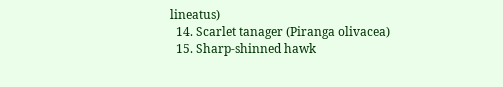lineatus)
  14. Scarlet tanager (Piranga olivacea)
  15. Sharp-shinned hawk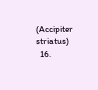(Accipiter striatus)
  16.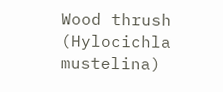Wood thrush (Hylocichla mustelina)